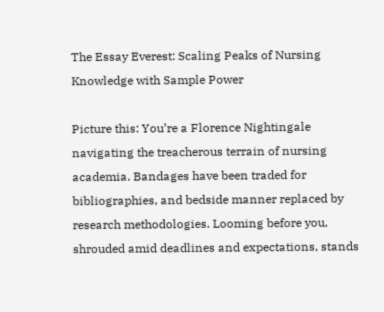The Essay Everest: Scaling Peaks of Nursing Knowledge with Sample Power

Picture this: You’re a Florence Nightingale navigating the treacherous terrain of nursing academia. Bandages have been traded for bibliographies, and bedside manner replaced by research methodologies. Looming before you, shrouded amid deadlines and expectations, stands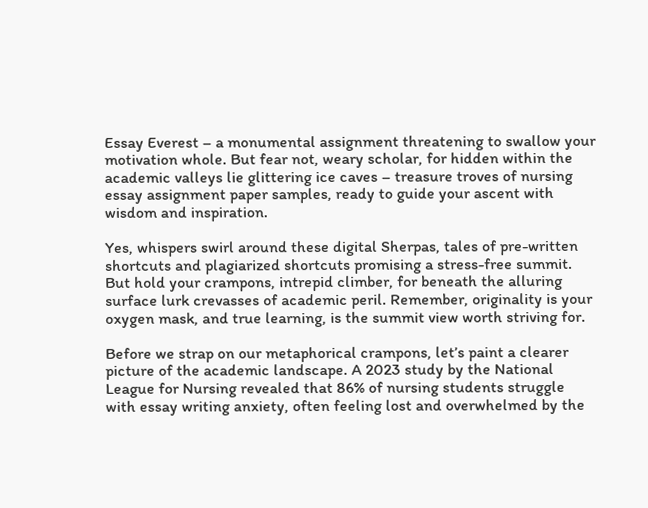Essay Everest – a monumental assignment threatening to swallow your motivation whole. But fear not, weary scholar, for hidden within the academic valleys lie glittering ice caves – treasure troves of nursing essay assignment paper samples, ready to guide your ascent with wisdom and inspiration.

Yes, whispers swirl around these digital Sherpas, tales of pre-written shortcuts and plagiarized shortcuts promising a stress-free summit. But hold your crampons, intrepid climber, for beneath the alluring surface lurk crevasses of academic peril. Remember, originality is your oxygen mask, and true learning, is the summit view worth striving for.

Before we strap on our metaphorical crampons, let’s paint a clearer picture of the academic landscape. A 2023 study by the National League for Nursing revealed that 86% of nursing students struggle with essay writing anxiety, often feeling lost and overwhelmed by the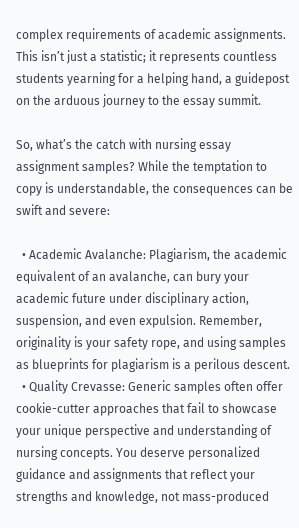complex requirements of academic assignments. This isn’t just a statistic; it represents countless students yearning for a helping hand, a guidepost on the arduous journey to the essay summit.

So, what’s the catch with nursing essay assignment samples? While the temptation to copy is understandable, the consequences can be swift and severe:

  • Academic Avalanche: Plagiarism, the academic equivalent of an avalanche, can bury your academic future under disciplinary action, suspension, and even expulsion. Remember, originality is your safety rope, and using samples as blueprints for plagiarism is a perilous descent.
  • Quality Crevasse: Generic samples often offer cookie-cutter approaches that fail to showcase your unique perspective and understanding of nursing concepts. You deserve personalized guidance and assignments that reflect your strengths and knowledge, not mass-produced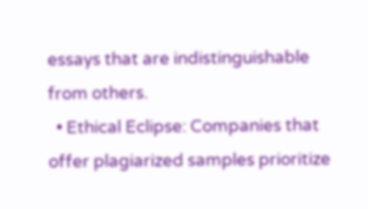essays that are indistinguishable from others.
  • Ethical Eclipse: Companies that offer plagiarized samples prioritize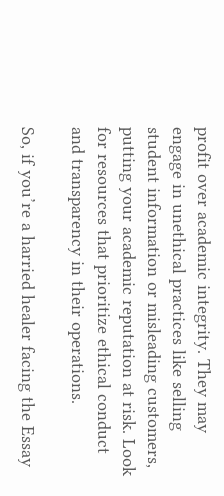profit over academic integrity. They may engage in unethical practices like selling student information or misleading customers, putting your academic reputation at risk. Look for resources that prioritize ethical conduct and transparency in their operations.

So, if you’re a harried healer facing the Essay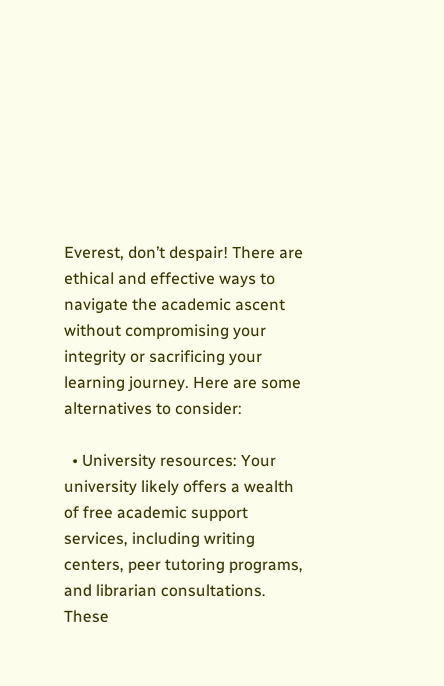Everest, don’t despair! There are ethical and effective ways to navigate the academic ascent without compromising your integrity or sacrificing your learning journey. Here are some alternatives to consider:

  • University resources: Your university likely offers a wealth of free academic support services, including writing centers, peer tutoring programs, and librarian consultations. These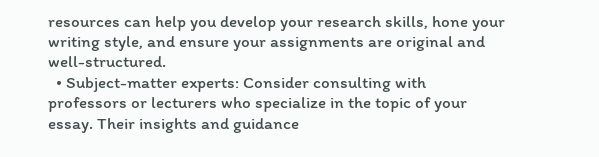resources can help you develop your research skills, hone your writing style, and ensure your assignments are original and well-structured.
  • Subject-matter experts: Consider consulting with professors or lecturers who specialize in the topic of your essay. Their insights and guidance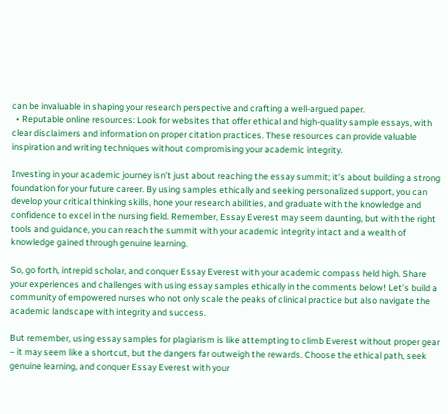can be invaluable in shaping your research perspective and crafting a well-argued paper.
  • Reputable online resources: Look for websites that offer ethical and high-quality sample essays, with clear disclaimers and information on proper citation practices. These resources can provide valuable inspiration and writing techniques without compromising your academic integrity.

Investing in your academic journey isn’t just about reaching the essay summit; it’s about building a strong foundation for your future career. By using samples ethically and seeking personalized support, you can develop your critical thinking skills, hone your research abilities, and graduate with the knowledge and confidence to excel in the nursing field. Remember, Essay Everest may seem daunting, but with the right tools and guidance, you can reach the summit with your academic integrity intact and a wealth of knowledge gained through genuine learning.

So, go forth, intrepid scholar, and conquer Essay Everest with your academic compass held high. Share your experiences and challenges with using essay samples ethically in the comments below! Let’s build a community of empowered nurses who not only scale the peaks of clinical practice but also navigate the academic landscape with integrity and success.

But remember, using essay samples for plagiarism is like attempting to climb Everest without proper gear – it may seem like a shortcut, but the dangers far outweigh the rewards. Choose the ethical path, seek genuine learning, and conquer Essay Everest with your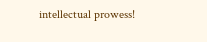intellectual prowess!